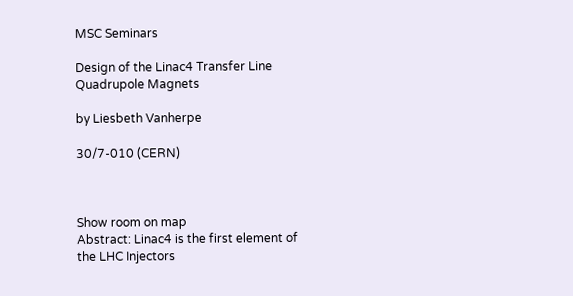MSC Seminars

Design of the Linac4 Transfer Line Quadrupole Magnets

by Liesbeth Vanherpe

30/7-010 (CERN)



Show room on map
Abstract: Linac4 is the first element of the LHC Injectors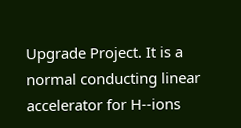Upgrade Project. It is a normal conducting linear accelerator for H--ions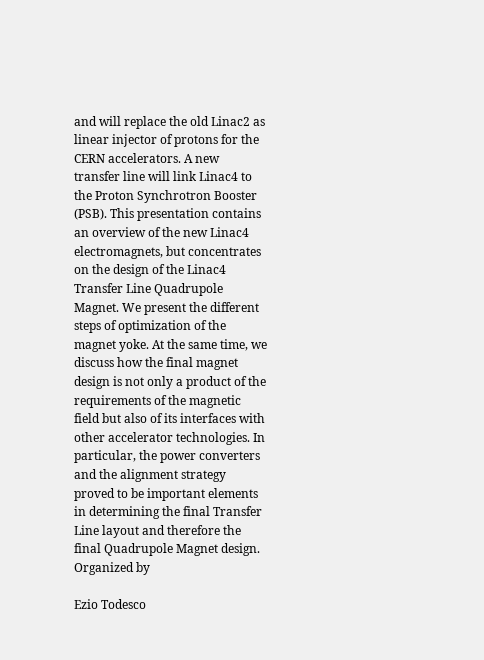and will replace the old Linac2 as linear injector of protons for the CERN accelerators. A new transfer line will link Linac4 to the Proton Synchrotron Booster (PSB). This presentation contains an overview of the new Linac4 electromagnets, but concentrates on the design of the Linac4 Transfer Line Quadrupole Magnet. We present the different steps of optimization of the magnet yoke. At the same time, we discuss how the final magnet design is not only a product of the requirements of the magnetic field but also of its interfaces with other accelerator technologies. In particular, the power converters and the alignment strategy proved to be important elements in determining the final Transfer Line layout and therefore the final Quadrupole Magnet design.
Organized by

Ezio Todesco